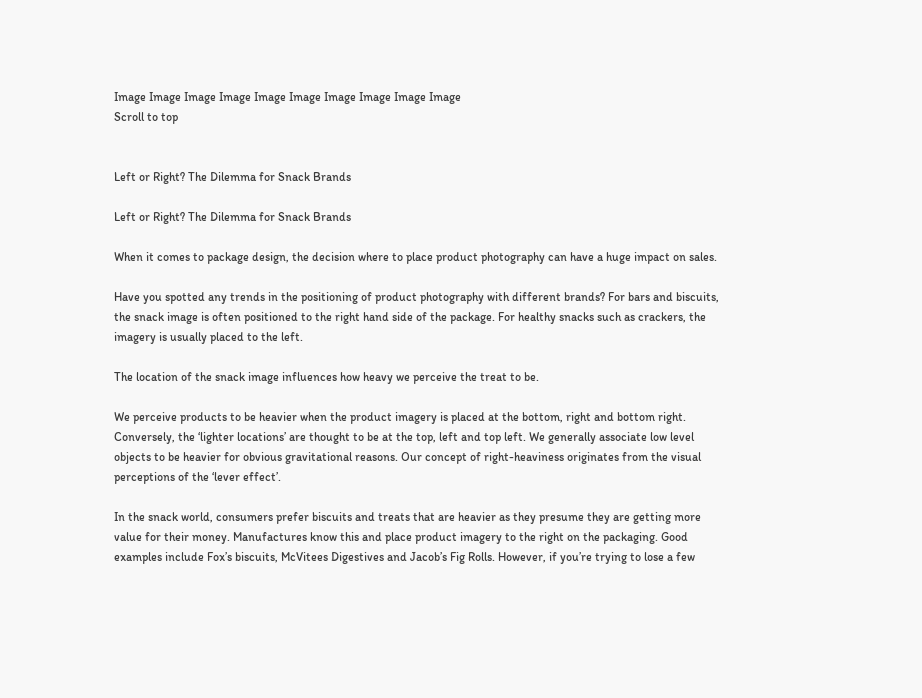Image Image Image Image Image Image Image Image Image Image
Scroll to top


Left or Right? The Dilemma for Snack Brands

Left or Right? The Dilemma for Snack Brands

When it comes to package design, the decision where to place product photography can have a huge impact on sales.

Have you spotted any trends in the positioning of product photography with different brands? For bars and biscuits, the snack image is often positioned to the right hand side of the package. For healthy snacks such as crackers, the imagery is usually placed to the left.

The location of the snack image influences how heavy we perceive the treat to be.

We perceive products to be heavier when the product imagery is placed at the bottom, right and bottom right. Conversely, the ‘lighter locations’ are thought to be at the top, left and top left. We generally associate low level objects to be heavier for obvious gravitational reasons. Our concept of right-heaviness originates from the visual perceptions of the ‘lever effect’.

In the snack world, consumers prefer biscuits and treats that are heavier as they presume they are getting more value for their money. Manufactures know this and place product imagery to the right on the packaging. Good examples include Fox’s biscuits, McVitees Digestives and Jacob’s Fig Rolls. However, if you’re trying to lose a few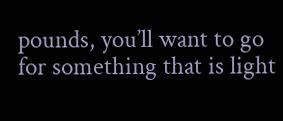pounds, you’ll want to go for something that is light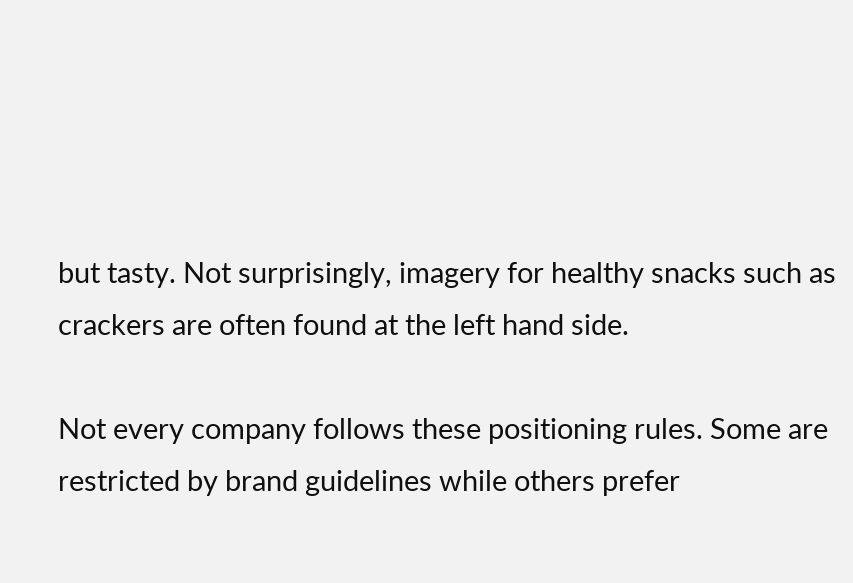but tasty. Not surprisingly, imagery for healthy snacks such as crackers are often found at the left hand side.

Not every company follows these positioning rules. Some are restricted by brand guidelines while others prefer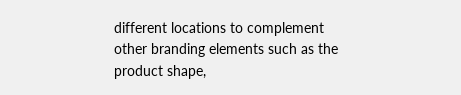different locations to complement other branding elements such as the product shape,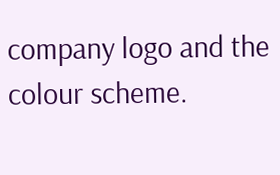company logo and the colour scheme.